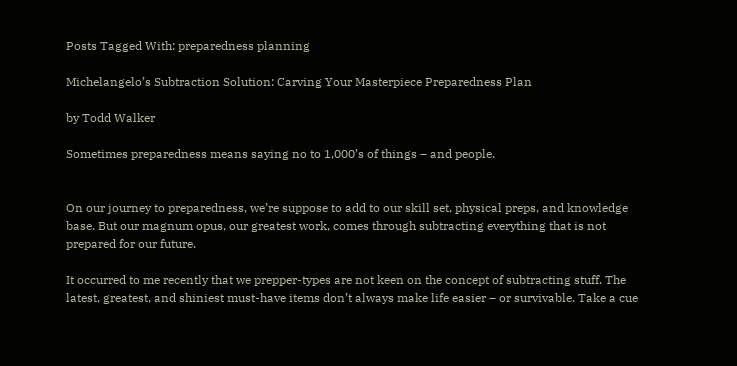Posts Tagged With: preparedness planning

Michelangelo’s Subtraction Solution: Carving Your Masterpiece Preparedness Plan

by Todd Walker

Sometimes preparedness means saying no to 1,000’s of things – and people.


On our journey to preparedness, we’re suppose to add to our skill set, physical preps, and knowledge base. But our magnum opus, our greatest work, comes through subtracting everything that is not prepared for our future.

It occurred to me recently that we prepper-types are not keen on the concept of subtracting stuff. The latest, greatest, and shiniest must-have items don’t always make life easier – or survivable. Take a cue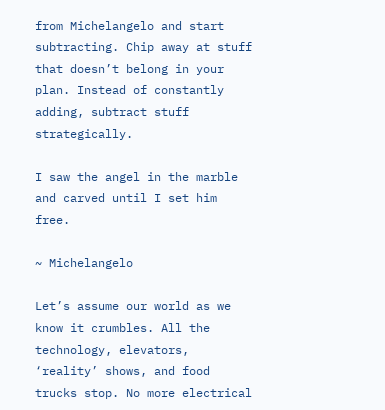from Michelangelo and start subtracting. Chip away at stuff that doesn’t belong in your plan. Instead of constantly adding, subtract stuff strategically.

I saw the angel in the marble and carved until I set him free.

~ Michelangelo

Let’s assume our world as we know it crumbles. All the technology, elevators, ‘reality’ shows, and food trucks stop. No more electrical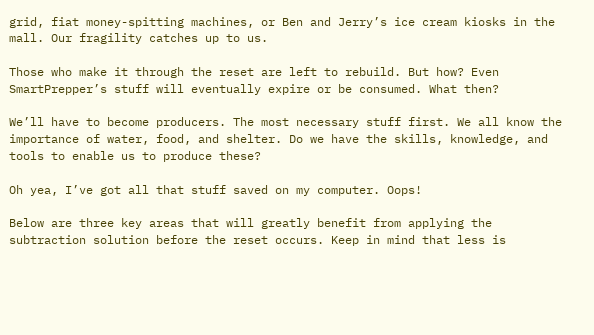grid, fiat money-spitting machines, or Ben and Jerry’s ice cream kiosks in the mall. Our fragility catches up to us.

Those who make it through the reset are left to rebuild. But how? Even SmartPrepper’s stuff will eventually expire or be consumed. What then?

We’ll have to become producers. The most necessary stuff first. We all know the importance of water, food, and shelter. Do we have the skills, knowledge, and tools to enable us to produce these?

Oh yea, I’ve got all that stuff saved on my computer. Oops!

Below are three key areas that will greatly benefit from applying the subtraction solution before the reset occurs. Keep in mind that less is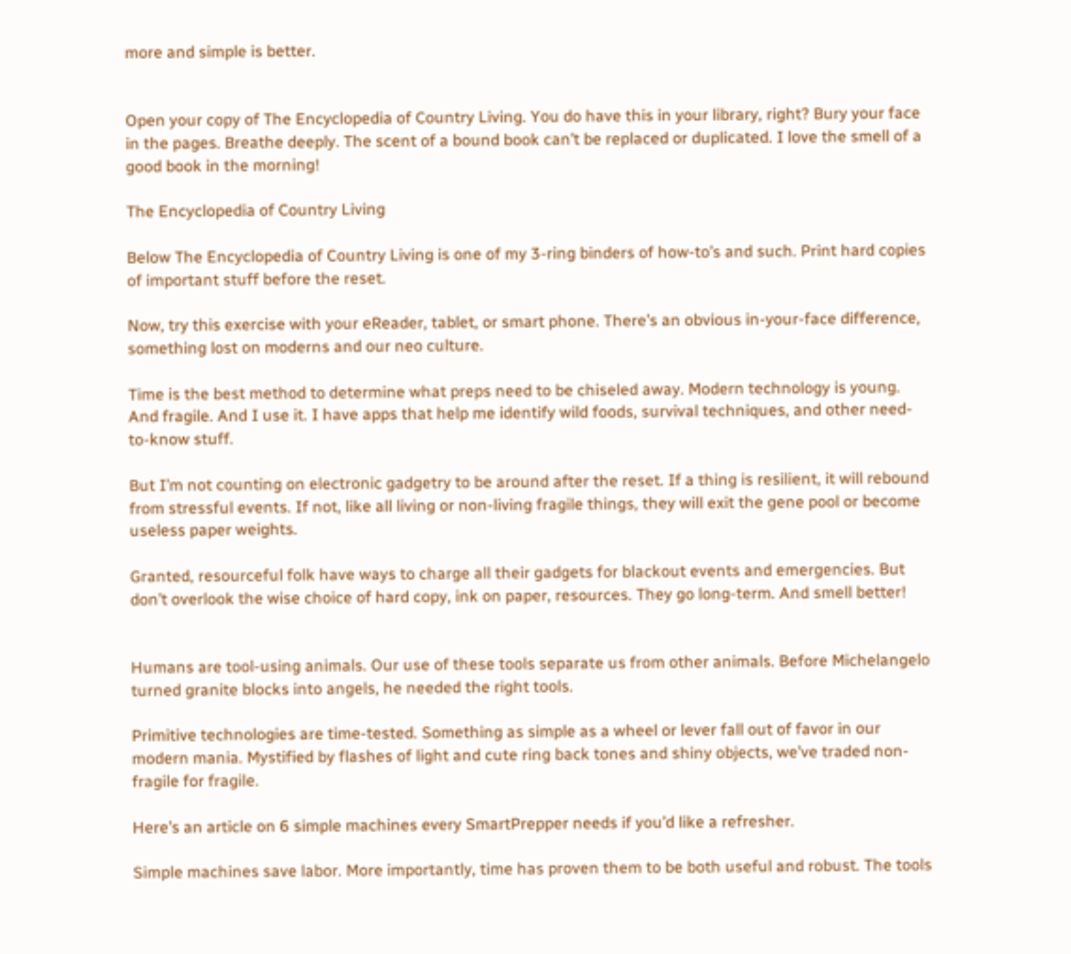more and simple is better.


Open your copy of The Encyclopedia of Country Living. You do have this in your library, right? Bury your face in the pages. Breathe deeply. The scent of a bound book can’t be replaced or duplicated. I love the smell of a good book in the morning!

The Encyclopedia of Country Living

Below The Encyclopedia of Country Living is one of my 3-ring binders of how-to’s and such. Print hard copies of important stuff before the reset.

Now, try this exercise with your eReader, tablet, or smart phone. There’s an obvious in-your-face difference, something lost on moderns and our neo culture.

Time is the best method to determine what preps need to be chiseled away. Modern technology is young. And fragile. And I use it. I have apps that help me identify wild foods, survival techniques, and other need-to-know stuff.

But I’m not counting on electronic gadgetry to be around after the reset. If a thing is resilient, it will rebound from stressful events. If not, like all living or non-living fragile things, they will exit the gene pool or become useless paper weights.

Granted, resourceful folk have ways to charge all their gadgets for blackout events and emergencies. But don’t overlook the wise choice of hard copy, ink on paper, resources. They go long-term. And smell better!


Humans are tool-using animals. Our use of these tools separate us from other animals. Before Michelangelo turned granite blocks into angels, he needed the right tools.

Primitive technologies are time-tested. Something as simple as a wheel or lever fall out of favor in our modern mania. Mystified by flashes of light and cute ring back tones and shiny objects, we’ve traded non-fragile for fragile.

Here’s an article on 6 simple machines every SmartPrepper needs if you’d like a refresher.

Simple machines save labor. More importantly, time has proven them to be both useful and robust. The tools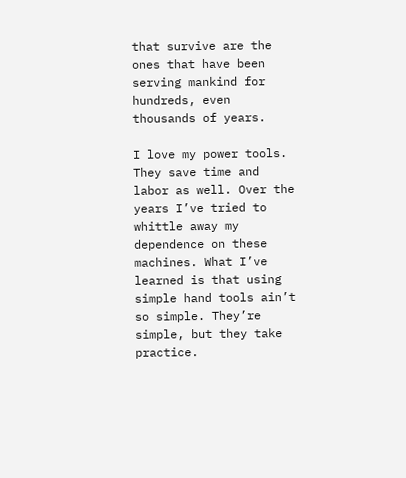that survive are the ones that have been serving mankind for hundreds, even thousands of years.

I love my power tools. They save time and labor as well. Over the years I’ve tried to whittle away my dependence on these machines. What I’ve learned is that using simple hand tools ain’t so simple. They’re simple, but they take practice.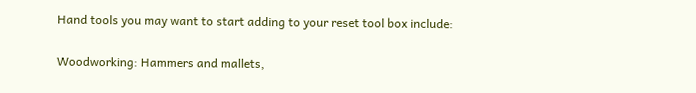Hand tools you may want to start adding to your reset tool box include:

Woodworking: Hammers and mallets,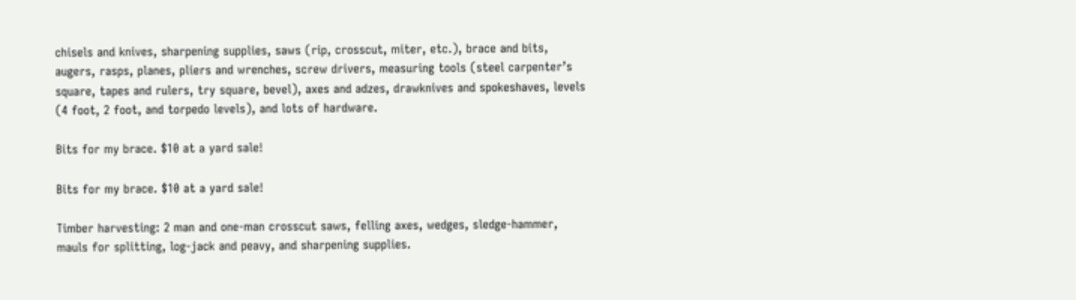chisels and knives, sharpening supplies, saws (rip, crosscut, miter, etc.), brace and bits, augers, rasps, planes, pliers and wrenches, screw drivers, measuring tools (steel carpenter’s square, tapes and rulers, try square, bevel), axes and adzes, drawknives and spokeshaves, levels (4 foot, 2 foot, and torpedo levels), and lots of hardware.

Bits for my brace. $10 at a yard sale!

Bits for my brace. $10 at a yard sale!

Timber harvesting: 2 man and one-man crosscut saws, felling axes, wedges, sledge-hammer, mauls for splitting, log-jack and peavy, and sharpening supplies.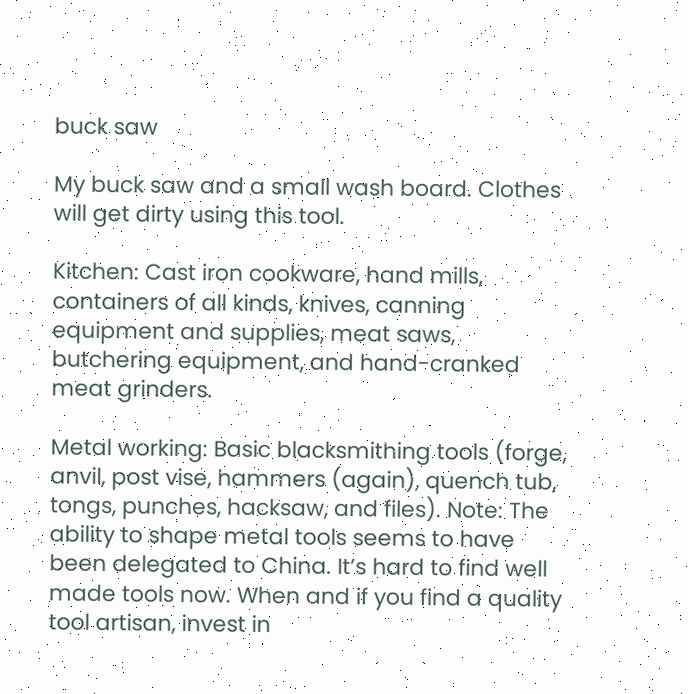buck saw

My buck saw and a small wash board. Clothes will get dirty using this tool.

Kitchen: Cast iron cookware, hand mills, containers of all kinds, knives, canning equipment and supplies, meat saws, butchering equipment, and hand-cranked meat grinders.

Metal working: Basic blacksmithing tools (forge, anvil, post vise, hammers (again), quench tub, tongs, punches, hacksaw, and files). Note: The ability to shape metal tools seems to have been delegated to China. It’s hard to find well made tools now. When and if you find a quality tool artisan, invest in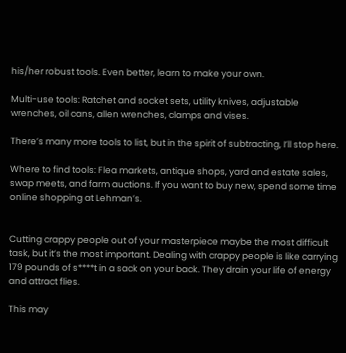his/her robust tools. Even better, learn to make your own.

Multi-use tools: Ratchet and socket sets, utility knives, adjustable wrenches, oil cans, allen wrenches, clamps and vises.

There’s many more tools to list, but in the spirit of subtracting, I’ll stop here.

Where to find tools: Flea markets, antique shops, yard and estate sales, swap meets, and farm auctions. If you want to buy new, spend some time online shopping at Lehman’s.


Cutting crappy people out of your masterpiece maybe the most difficult task, but it’s the most important. Dealing with crappy people is like carrying 179 pounds of s****t in a sack on your back. They drain your life of energy and attract flies.

This may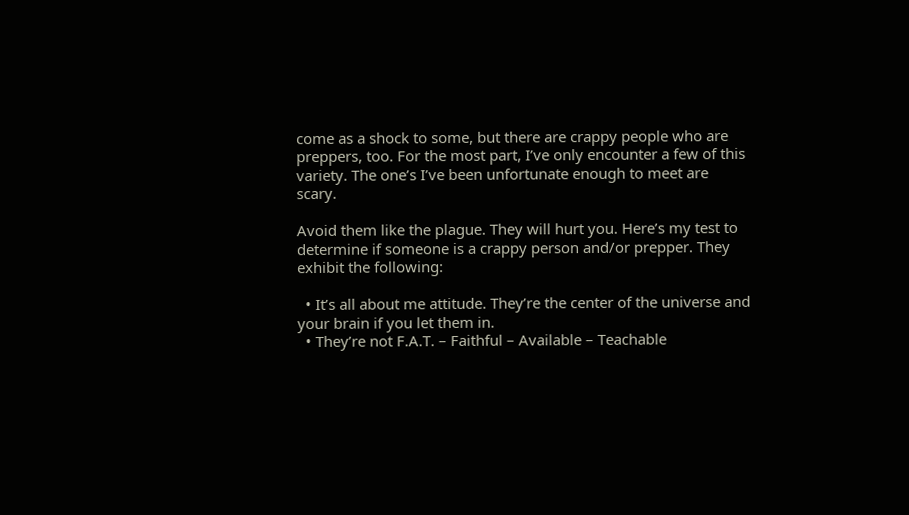come as a shock to some, but there are crappy people who are preppers, too. For the most part, I’ve only encounter a few of this variety. The one’s I’ve been unfortunate enough to meet are scary.

Avoid them like the plague. They will hurt you. Here’s my test to determine if someone is a crappy person and/or prepper. They exhibit the following:

  • It’s all about me attitude. They’re the center of the universe and your brain if you let them in.
  • They’re not F.A.T. – Faithful – Available – Teachable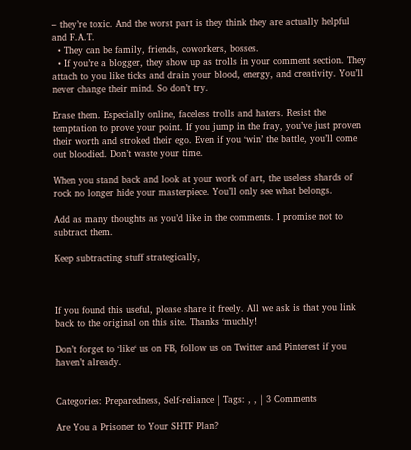– they’re toxic. And the worst part is they think they are actually helpful and F.A.T.
  • They can be family, friends, coworkers, bosses.
  • If you’re a blogger, they show up as trolls in your comment section. They attach to you like ticks and drain your blood, energy, and creativity. You’ll never change their mind. So don’t try.

Erase them. Especially online, faceless trolls and haters. Resist the temptation to prove your point. If you jump in the fray, you’ve just proven their worth and stroked their ego. Even if you ‘win’ the battle, you’ll come out bloodied. Don’t waste your time.

When you stand back and look at your work of art, the useless shards of rock no longer hide your masterpiece. You’ll only see what belongs.

Add as many thoughts as you’d like in the comments. I promise not to subtract them.

Keep subtracting stuff strategically,



If you found this useful, please share it freely. All we ask is that you link back to the original on this site. Thanks ‘muchly!

Don’t forget to ‘like‘ us on FB, follow us on Twitter and Pinterest if you haven’t already.


Categories: Preparedness, Self-reliance | Tags: , , | 3 Comments

Are You a Prisoner to Your SHTF Plan?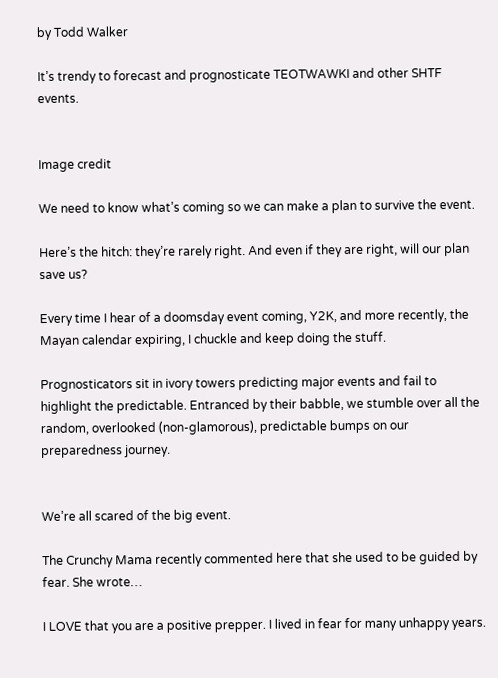by Todd Walker

It’s trendy to forecast and prognosticate TEOTWAWKI and other SHTF events.


Image credit

We need to know what’s coming so we can make a plan to survive the event.

Here’s the hitch: they’re rarely right. And even if they are right, will our plan save us?

Every time I hear of a doomsday event coming, Y2K, and more recently, the Mayan calendar expiring, I chuckle and keep doing the stuff.

Prognosticators sit in ivory towers predicting major events and fail to highlight the predictable. Entranced by their babble, we stumble over all the random, overlooked (non-glamorous), predictable bumps on our preparedness journey.


We’re all scared of the big event.

The Crunchy Mama recently commented here that she used to be guided by fear. She wrote…

I LOVE that you are a positive prepper. I lived in fear for many unhappy years.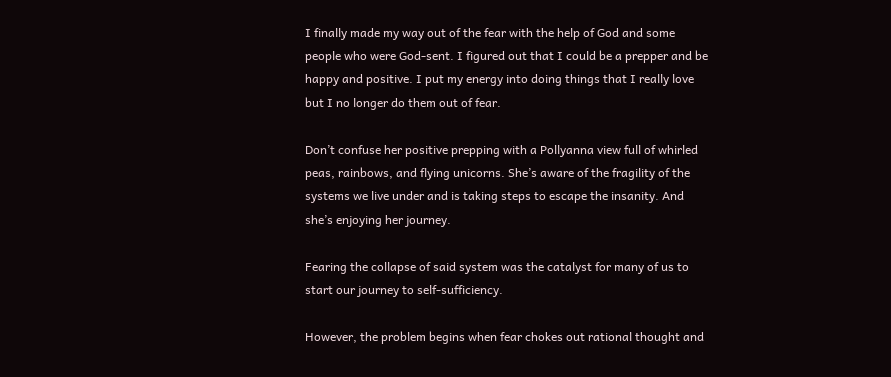I finally made my way out of the fear with the help of God and some people who were God-sent. I figured out that I could be a prepper and be happy and positive. I put my energy into doing things that I really love but I no longer do them out of fear.

Don’t confuse her positive prepping with a Pollyanna view full of whirled peas, rainbows, and flying unicorns. She’s aware of the fragility of the systems we live under and is taking steps to escape the insanity. And she’s enjoying her journey.

Fearing the collapse of said system was the catalyst for many of us to start our journey to self-sufficiency.

However, the problem begins when fear chokes out rational thought and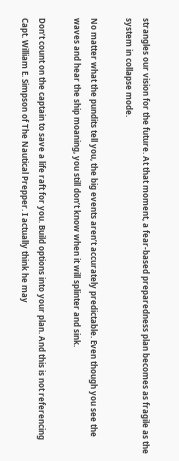strangles our vision for the future. At that moment, a fear-based preparedness plan becomes as fragile as the system in collapse mode.

No matter what the pundits tell you, the big events aren’t accurately predictable. Even though you see the waves and hear the ship moaning, you still don’t know when it will splinter and sink.

Don’t count on the captain to save a life raft for you. Build options into your plan. And this is not referencing Capt. William E. Simpson of The Nautical Prepper. I actually think he may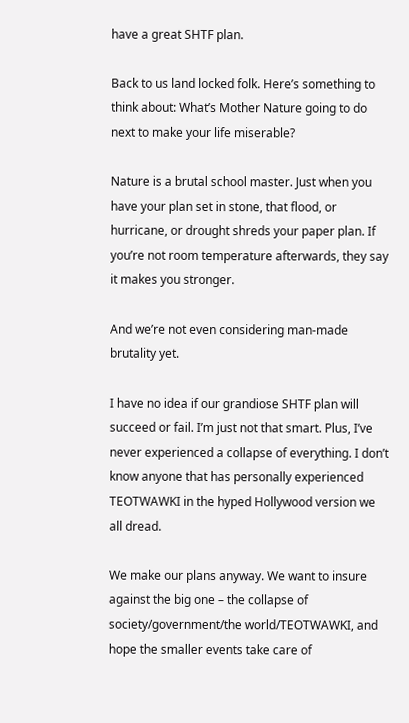have a great SHTF plan.

Back to us land locked folk. Here’s something to think about: What’s Mother Nature going to do next to make your life miserable?

Nature is a brutal school master. Just when you have your plan set in stone, that flood, or hurricane, or drought shreds your paper plan. If you’re not room temperature afterwards, they say it makes you stronger.

And we’re not even considering man-made brutality yet.

I have no idea if our grandiose SHTF plan will succeed or fail. I’m just not that smart. Plus, I’ve never experienced a collapse of everything. I don’t know anyone that has personally experienced TEOTWAWKI in the hyped Hollywood version we all dread.

We make our plans anyway. We want to insure against the big one – the collapse of society/government/the world/TEOTWAWKI, and hope the smaller events take care of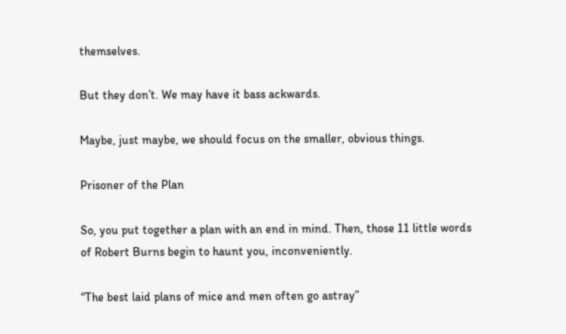themselves.

But they don’t. We may have it bass ackwards.

Maybe, just maybe, we should focus on the smaller, obvious things.

Prisoner of the Plan

So, you put together a plan with an end in mind. Then, those 11 little words of Robert Burns begin to haunt you, inconveniently.

“The best laid plans of mice and men often go astray”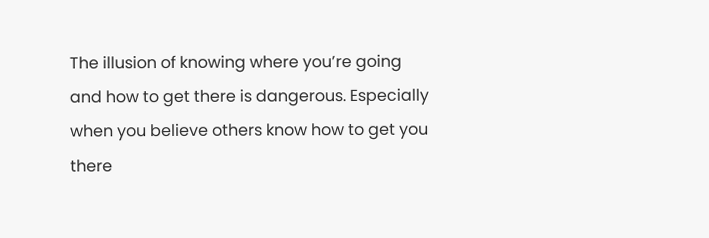The illusion of knowing where you’re going and how to get there is dangerous. Especially when you believe others know how to get you there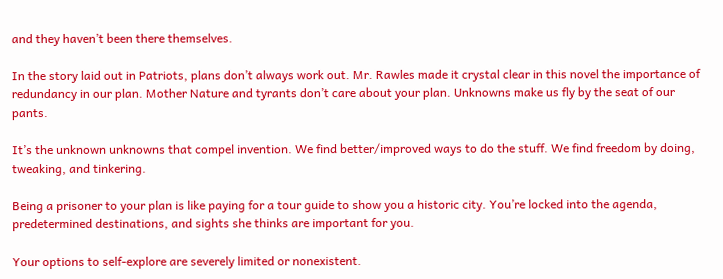and they haven’t been there themselves.

In the story laid out in Patriots, plans don’t always work out. Mr. Rawles made it crystal clear in this novel the importance of redundancy in our plan. Mother Nature and tyrants don’t care about your plan. Unknowns make us fly by the seat of our pants.

It’s the unknown unknowns that compel invention. We find better/improved ways to do the stuff. We find freedom by doing, tweaking, and tinkering.

Being a prisoner to your plan is like paying for a tour guide to show you a historic city. You’re locked into the agenda, predetermined destinations, and sights she thinks are important for you.

Your options to self-explore are severely limited or nonexistent.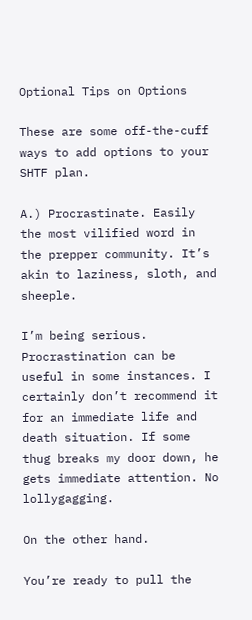Optional Tips on Options

These are some off-the-cuff ways to add options to your SHTF plan.

A.) Procrastinate. Easily the most vilified word in the prepper community. It’s akin to laziness, sloth, and sheeple.

I’m being serious. Procrastination can be useful in some instances. I certainly don’t recommend it for an immediate life and death situation. If some thug breaks my door down, he gets immediate attention. No lollygagging.

On the other hand.

You’re ready to pull the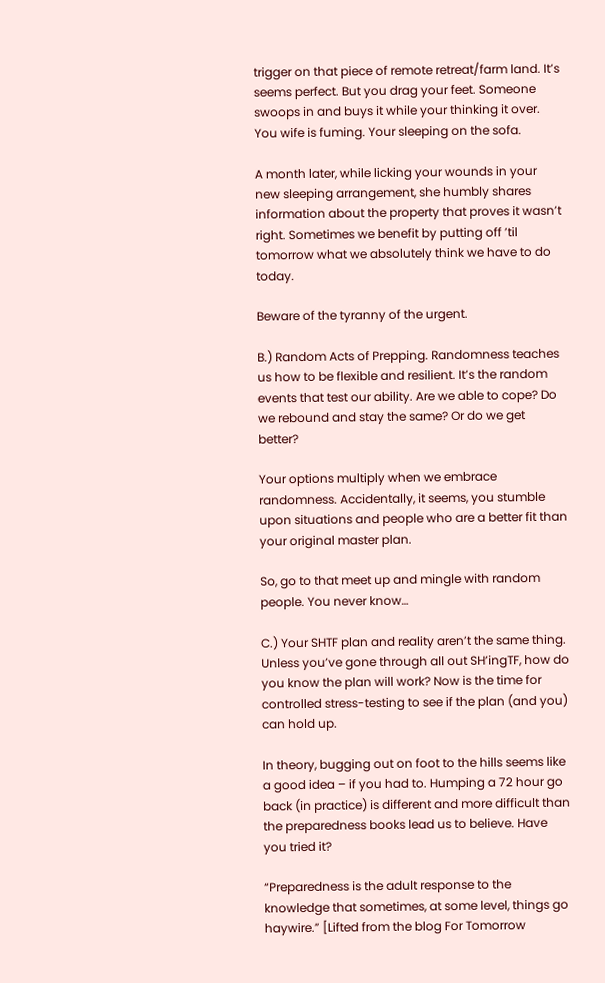trigger on that piece of remote retreat/farm land. It’s seems perfect. But you drag your feet. Someone swoops in and buys it while your thinking it over. You wife is fuming. Your sleeping on the sofa.

A month later, while licking your wounds in your new sleeping arrangement, she humbly shares information about the property that proves it wasn’t right. Sometimes we benefit by putting off ’til tomorrow what we absolutely think we have to do today.

Beware of the tyranny of the urgent.

B.) Random Acts of Prepping. Randomness teaches us how to be flexible and resilient. It’s the random events that test our ability. Are we able to cope? Do we rebound and stay the same? Or do we get better?

Your options multiply when we embrace randomness. Accidentally, it seems, you stumble upon situations and people who are a better fit than your original master plan.

So, go to that meet up and mingle with random people. You never know…

C.) Your SHTF plan and reality aren’t the same thing. Unless you’ve gone through all out SH’ingTF, how do you know the plan will work? Now is the time for controlled stress-testing to see if the plan (and you) can hold up.

In theory, bugging out on foot to the hills seems like a good idea – if you had to. Humping a 72 hour go back (in practice) is different and more difficult than the preparedness books lead us to believe. Have you tried it?

“Preparedness is the adult response to the knowledge that sometimes, at some level, things go haywire.” [Lifted from the blog For Tomorrow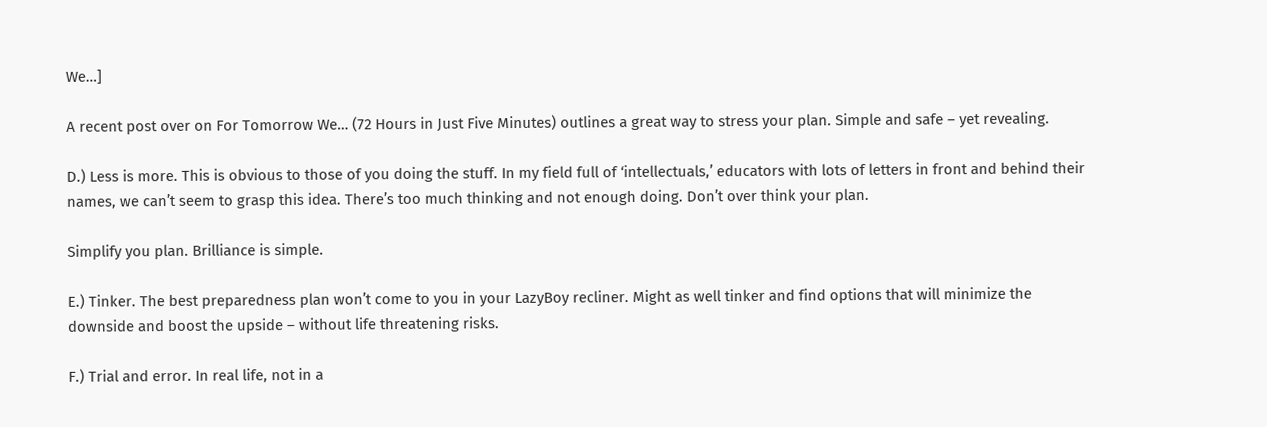We…]

A recent post over on For Tomorrow We… (72 Hours in Just Five Minutes) outlines a great way to stress your plan. Simple and safe – yet revealing.

D.) Less is more. This is obvious to those of you doing the stuff. In my field full of ‘intellectuals,’ educators with lots of letters in front and behind their names, we can’t seem to grasp this idea. There’s too much thinking and not enough doing. Don’t over think your plan.

Simplify you plan. Brilliance is simple.

E.) Tinker. The best preparedness plan won’t come to you in your LazyBoy recliner. Might as well tinker and find options that will minimize the downside and boost the upside – without life threatening risks.

F.) Trial and error. In real life, not in a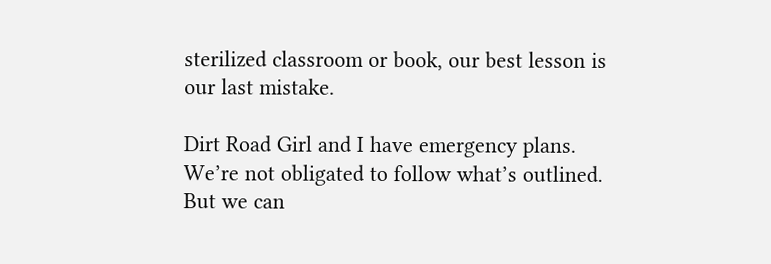sterilized classroom or book, our best lesson is our last mistake.

Dirt Road Girl and I have emergency plans. We’re not obligated to follow what’s outlined. But we can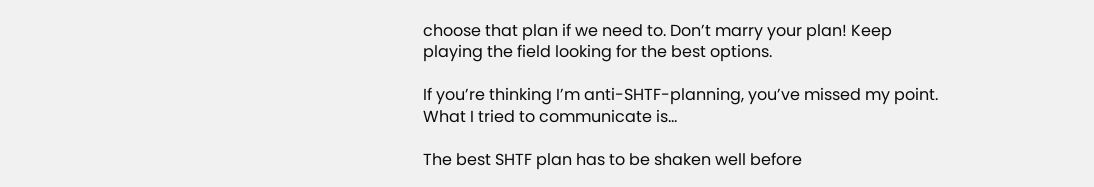choose that plan if we need to. Don’t marry your plan! Keep playing the field looking for the best options.

If you’re thinking I’m anti-SHTF-planning, you’ve missed my point. What I tried to communicate is…

The best SHTF plan has to be shaken well before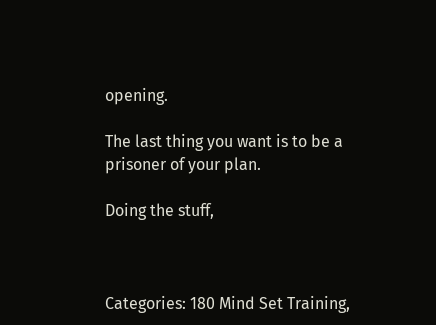opening.

The last thing you want is to be a prisoner of your plan.

Doing the stuff,



Categories: 180 Mind Set Training,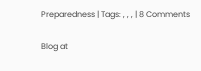Preparedness | Tags: , , , | 8 Comments

Blog at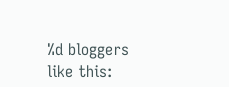%d bloggers like this: